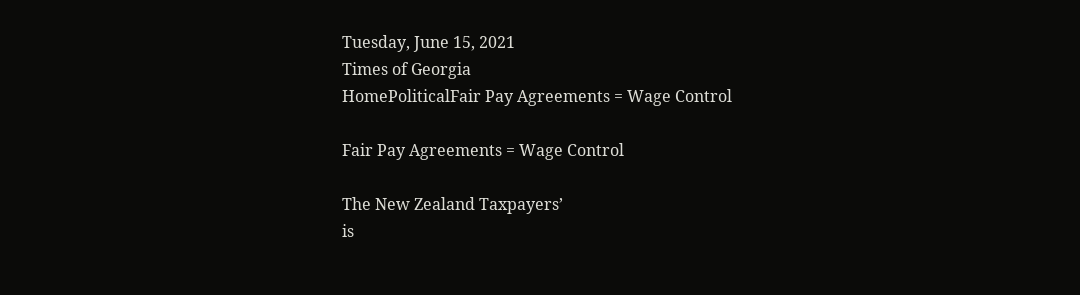Tuesday, June 15, 2021
Times of Georgia
HomePoliticalFair Pay Agreements = Wage Control

Fair Pay Agreements = Wage Control

The New Zealand Taxpayers’
is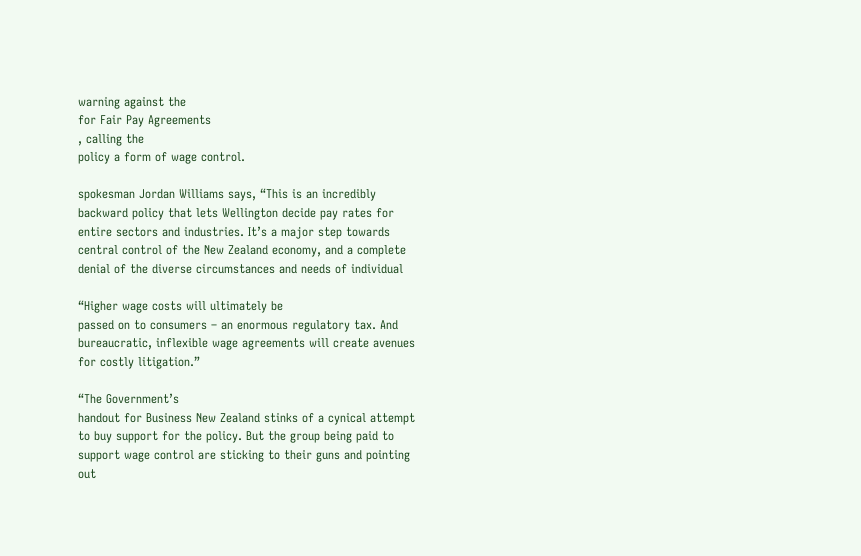warning against the
for Fair Pay Agreements
, calling the
policy a form of wage control.

spokesman Jordan Williams says, “This is an incredibly
backward policy that lets Wellington decide pay rates for
entire sectors and industries. It’s a major step towards
central control of the New Zealand economy, and a complete
denial of the diverse circumstances and needs of individual

“Higher wage costs will ultimately be
passed on to consumers – an enormous regulatory tax. And
bureaucratic, inflexible wage agreements will create avenues
for costly litigation.”

“The Government’s
handout for Business New Zealand stinks of a cynical attempt
to buy support for the policy. But the group being paid to
support wage control are sticking to their guns and pointing
out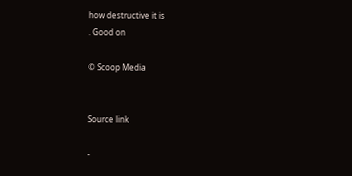how destructive it is
. Good on

© Scoop Media


Source link

-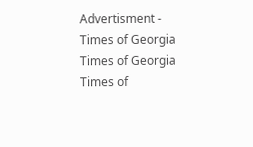Advertisment -
Times of Georgia Times of Georgia Times of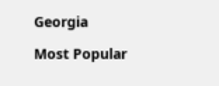Georgia

Most Popular